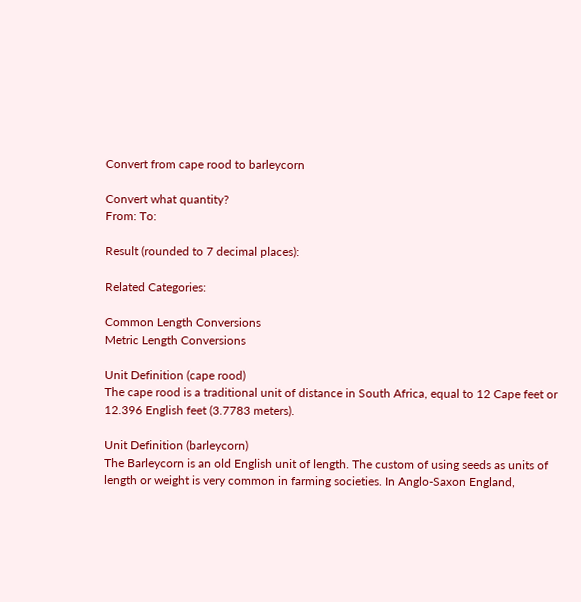Convert from cape rood to barleycorn

Convert what quantity?
From: To:

Result (rounded to 7 decimal places):

Related Categories:

Common Length Conversions
Metric Length Conversions

Unit Definition (cape rood)
The cape rood is a traditional unit of distance in South Africa, equal to 12 Cape feet or 12.396 English feet (3.7783 meters).

Unit Definition (barleycorn)
The Barleycorn is an old English unit of length. The custom of using seeds as units of length or weight is very common in farming societies. In Anglo-Saxon England,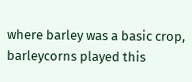where barley was a basic crop, barleycorns played this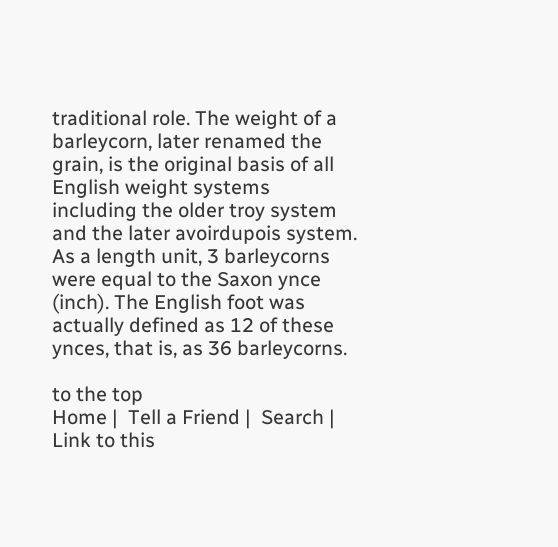traditional role. The weight of a barleycorn, later renamed the grain, is the original basis of all English weight systems including the older troy system and the later avoirdupois system. As a length unit, 3 barleycorns were equal to the Saxon ynce (inch). The English foot was actually defined as 12 of these ynces, that is, as 36 barleycorns.

to the top
Home |  Tell a Friend |  Search |  Link to this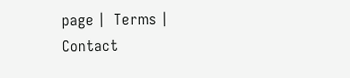page |  Terms |  Contact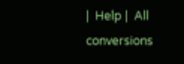|  Help |  All conversions